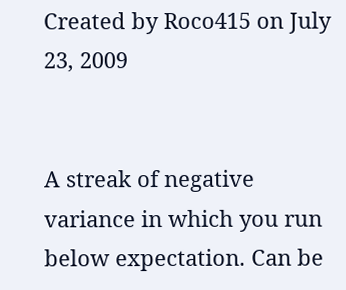Created by Roco415 on July 23, 2009


A streak of negative variance in which you run below expectation. Can be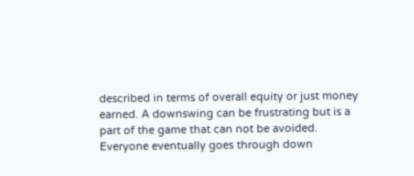described in terms of overall equity or just money earned. A downswing can be frustrating but is a part of the game that can not be avoided. Everyone eventually goes through down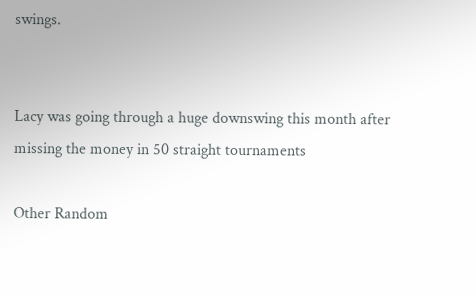swings.


Lacy was going through a huge downswing this month after missing the money in 50 straight tournaments

Other Random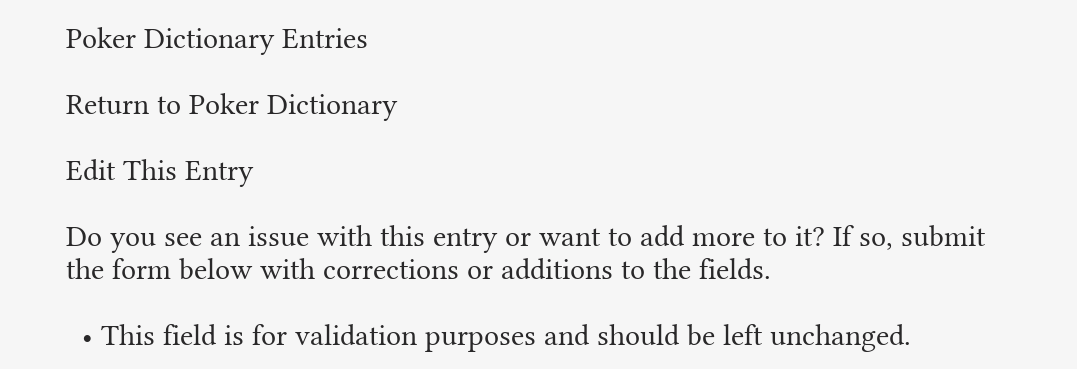Poker Dictionary Entries

Return to Poker Dictionary

Edit This Entry

Do you see an issue with this entry or want to add more to it? If so, submit the form below with corrections or additions to the fields.

  • This field is for validation purposes and should be left unchanged.